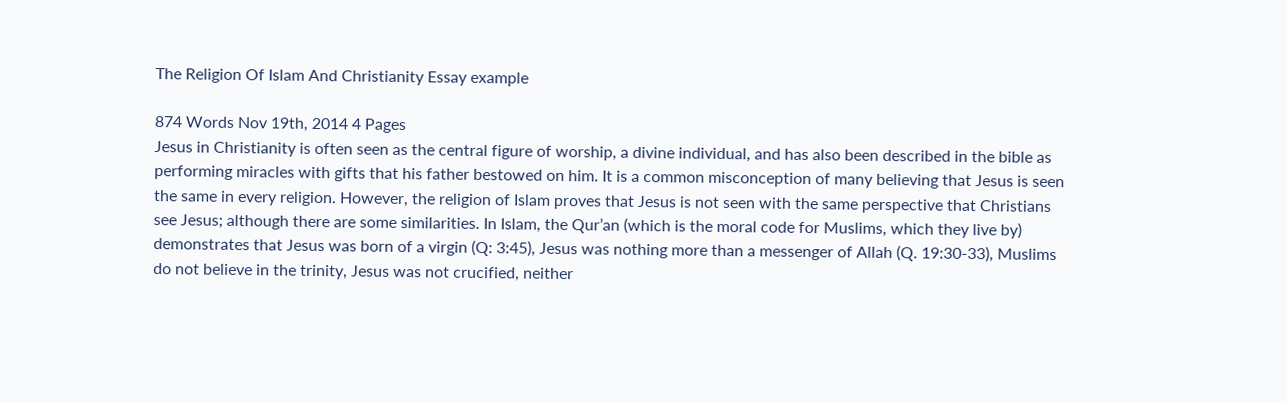The Religion Of Islam And Christianity Essay example

874 Words Nov 19th, 2014 4 Pages
Jesus in Christianity is often seen as the central figure of worship, a divine individual, and has also been described in the bible as performing miracles with gifts that his father bestowed on him. It is a common misconception of many believing that Jesus is seen the same in every religion. However, the religion of Islam proves that Jesus is not seen with the same perspective that Christians see Jesus; although there are some similarities. In Islam, the Qur’an (which is the moral code for Muslims, which they live by) demonstrates that Jesus was born of a virgin (Q: 3:45), Jesus was nothing more than a messenger of Allah (Q. 19:30-33), Muslims do not believe in the trinity, Jesus was not crucified, neither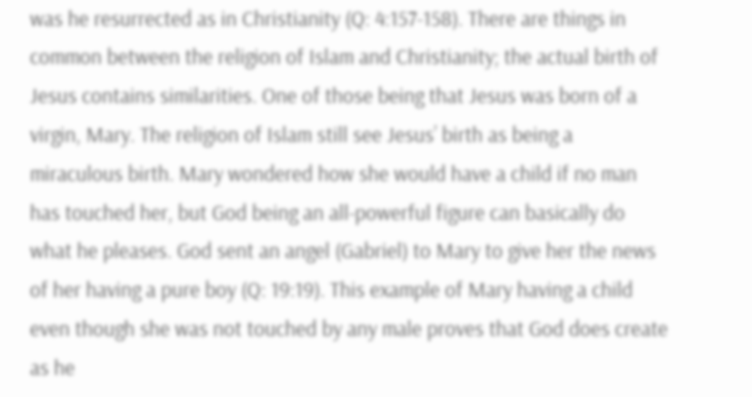was he resurrected as in Christianity (Q: 4:157-158). There are things in common between the religion of Islam and Christianity; the actual birth of Jesus contains similarities. One of those being that Jesus was born of a virgin, Mary. The religion of Islam still see Jesus’ birth as being a miraculous birth. Mary wondered how she would have a child if no man has touched her, but God being an all-powerful figure can basically do what he pleases. God sent an angel (Gabriel) to Mary to give her the news of her having a pure boy (Q: 19:19). This example of Mary having a child even though she was not touched by any male proves that God does create as he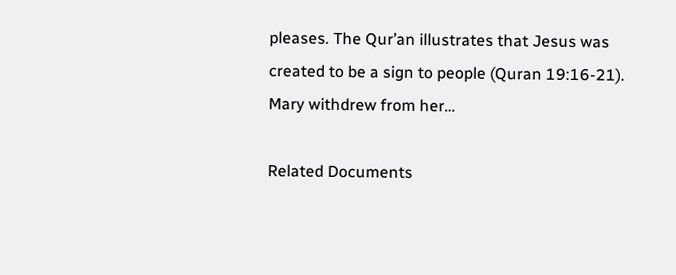pleases. The Qur’an illustrates that Jesus was created to be a sign to people (Quran 19:16-21). Mary withdrew from her…

Related Documents